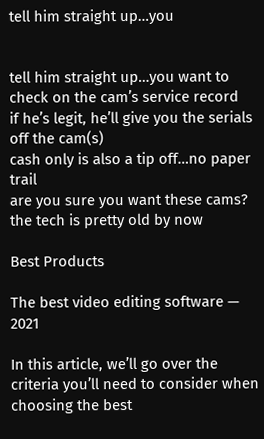tell him straight up…you


tell him straight up…you want to check on the cam’s service record
if he’s legit, he’ll give you the serials off the cam(s)
cash only is also a tip off…no paper trail
are you sure you want these cams? the tech is pretty old by now

Best Products

The best video editing software — 2021

In this article, we’ll go over the criteria you’ll need to consider when choosing the best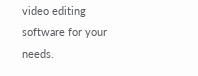video editing software for your needs.